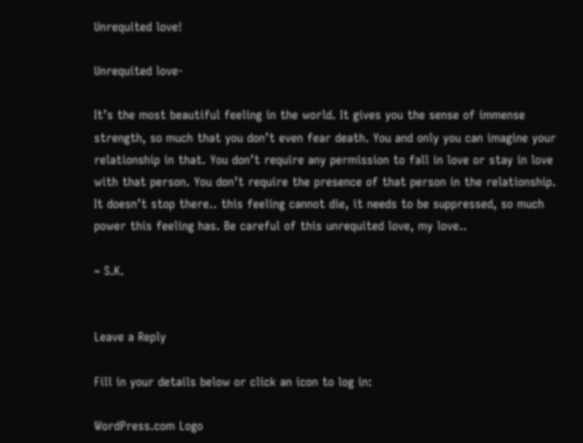Unrequited love!

Unrequited love-

It’s the most beautiful feeling in the world. It gives you the sense of immense strength, so much that you don’t even fear death. You and only you can imagine your relationship in that. You don’t require any permission to fall in love or stay in love with that person. You don’t require the presence of that person in the relationship. It doesn’t stop there.. this feeling cannot die, it needs to be suppressed, so much power this feeling has. Be careful of this unrequited love, my love..

~ S.K.


Leave a Reply

Fill in your details below or click an icon to log in:

WordPress.com Logo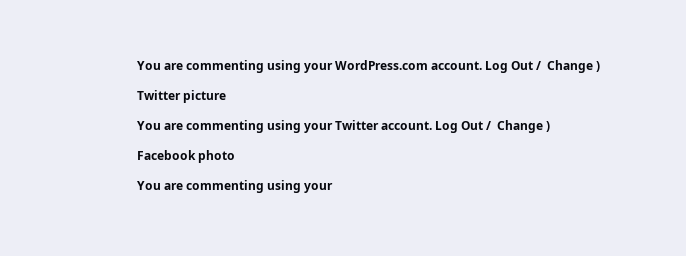You are commenting using your WordPress.com account. Log Out /  Change )

Twitter picture

You are commenting using your Twitter account. Log Out /  Change )

Facebook photo

You are commenting using your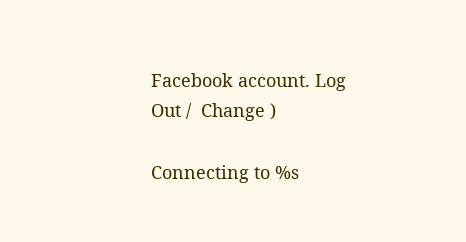Facebook account. Log Out /  Change )

Connecting to %s